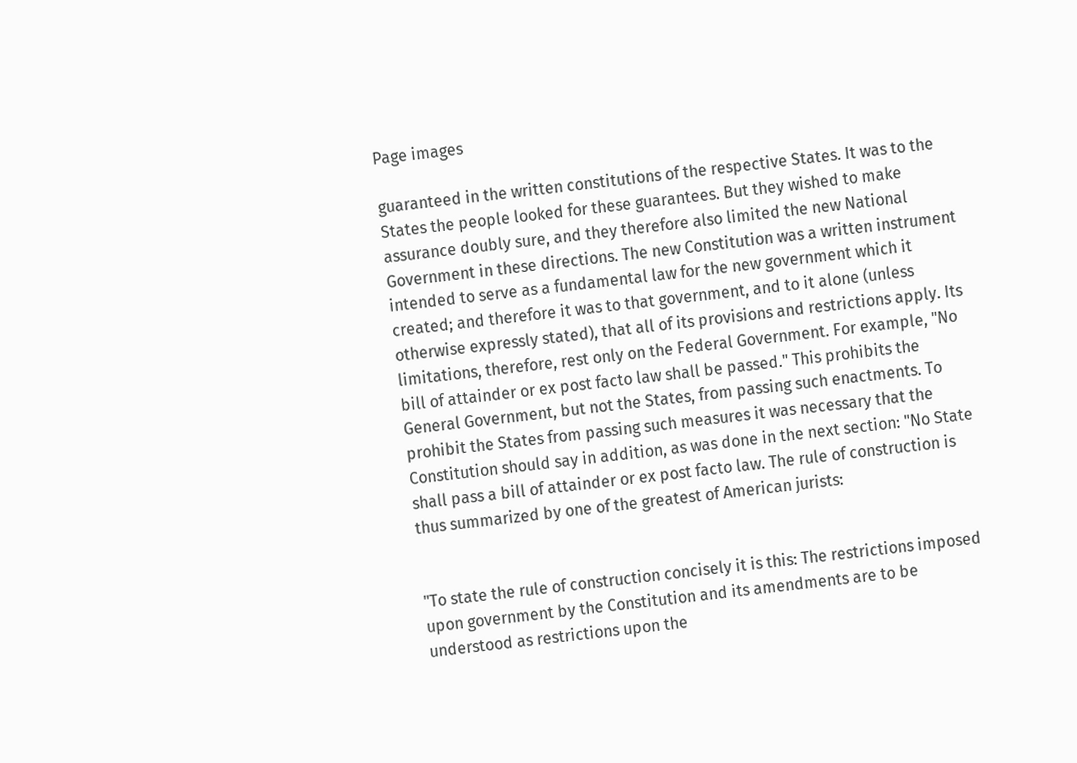Page images

guaranteed in the written constitutions of the respective States. It was to the States the people looked for these guarantees. But they wished to make assurance doubly sure, and they therefore also limited the new National Government in these directions. The new Constitution was a written instrument intended to serve as a fundamental law for the new government which it created; and therefore it was to that government, and to it alone (unless otherwise expressly stated), that all of its provisions and restrictions apply. Its limitations, therefore, rest only on the Federal Government. For example, "No bill of attainder or ex post facto law shall be passed." This prohibits the General Government, but not the States, from passing such enactments. To prohibit the States from passing such measures it was necessary that the Constitution should say in addition, as was done in the next section: "No State shall pass a bill of attainder or ex post facto law. The rule of construction is thus summarized by one of the greatest of American jurists:


"To state the rule of construction concisely it is this: The restrictions imposed upon government by the Constitution and its amendments are to be understood as restrictions upon the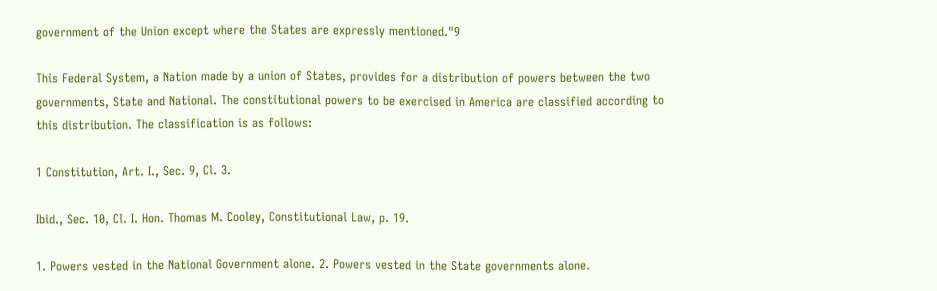government of the Union except where the States are expressly mentioned."9

This Federal System, a Nation made by a union of States, provides for a distribution of powers between the two governments, State and National. The constitutional powers to be exercised in America are classified according to this distribution. The classification is as follows:

1 Constitution, Art. I., Sec. 9, Cl. 3.

Ibid., Sec. 10, Cl. I. Hon. Thomas M. Cooley, Constitutional Law, p. 19.

1. Powers vested in the National Government alone. 2. Powers vested in the State governments alone.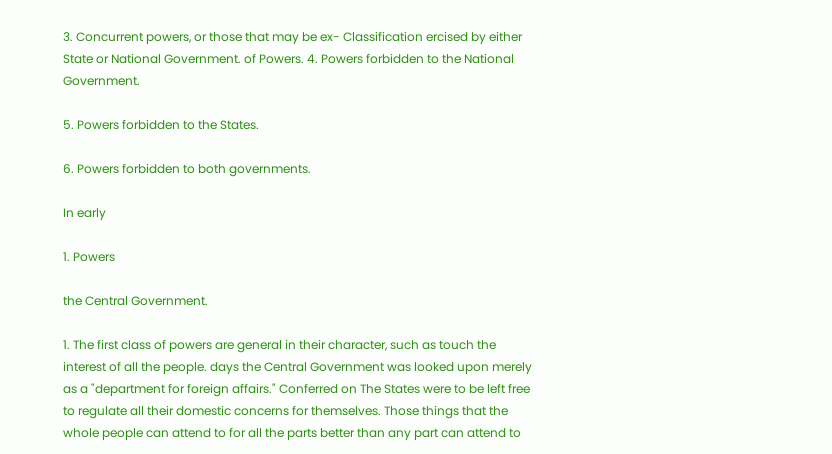3. Concurrent powers, or those that may be ex- Classification ercised by either State or National Government. of Powers. 4. Powers forbidden to the National Government.

5. Powers forbidden to the States.

6. Powers forbidden to both governments.

In early

1. Powers

the Central Government.

1. The first class of powers are general in their character, such as touch the interest of all the people. days the Central Government was looked upon merely as a "department for foreign affairs." Conferred on The States were to be left free to regulate all their domestic concerns for themselves. Those things that the whole people can attend to for all the parts better than any part can attend to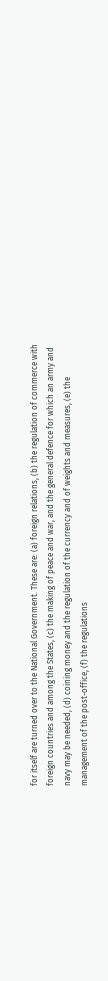for itself are turned over to the National Government. These are: (a) foreign relations, (b) the regulation of commerce with foreign countries and among the States, (c) the making of peace and war, and the general defence for which an army and navy may be needed, (d) coining money and the regulation of the currency and of weights and measures, (e) the management of the post-office, (f) the regulations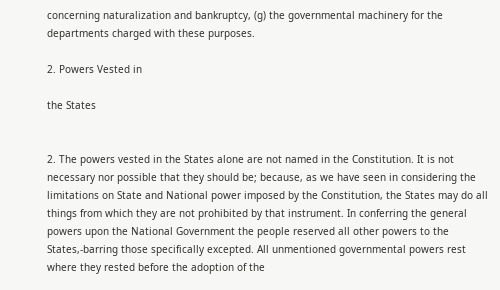concerning naturalization and bankruptcy, (g) the governmental machinery for the departments charged with these purposes.

2. Powers Vested in

the States


2. The powers vested in the States alone are not named in the Constitution. It is not necessary nor possible that they should be; because, as we have seen in considering the limitations on State and National power imposed by the Constitution, the States may do all things from which they are not prohibited by that instrument. In conferring the general powers upon the National Government the people reserved all other powers to the States,-barring those specifically excepted. All unmentioned governmental powers rest where they rested before the adoption of the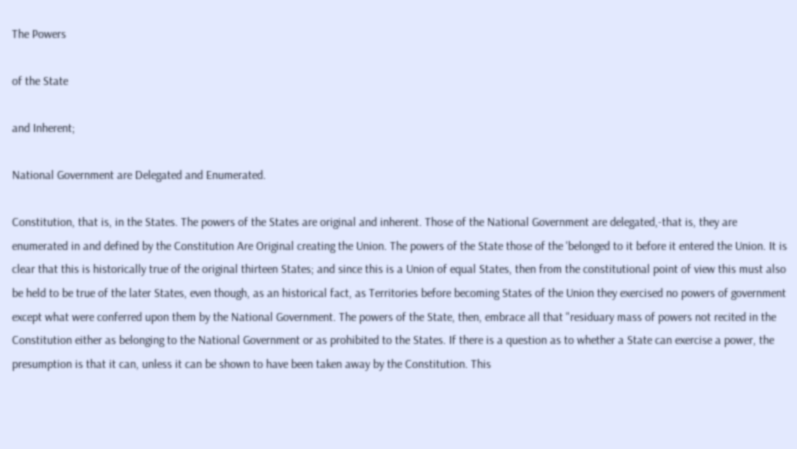The Powers

of the State

and Inherent;

National Government are Delegated and Enumerated.

Constitution, that is, in the States. The powers of the States are original and inherent. Those of the National Government are delegated,-that is, they are enumerated in and defined by the Constitution Are Original creating the Union. The powers of the State those of the 'belonged to it before it entered the Union. It is clear that this is historically true of the original thirteen States; and since this is a Union of equal States, then from the constitutional point of view this must also be held to be true of the later States, even though, as an historical fact, as Territories before becoming States of the Union they exercised no powers of government except what were conferred upon them by the National Government. The powers of the State, then, embrace all that "residuary mass of powers not recited in the Constitution either as belonging to the National Government or as prohibited to the States. If there is a question as to whether a State can exercise a power, the presumption is that it can, unless it can be shown to have been taken away by the Constitution. This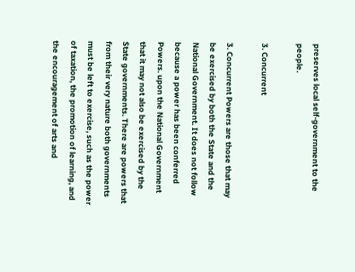preserves local self-government to the people.

3. Concurrent

3. Concurrent Powers are those that may be exercised by both the State and the National Government. It does not follow because a power has been conferred Powers. upon the National Government that it may not also be exercised by the State governments. There are powers that from their very nature both governments must be left to exercise, such as the power of taxation, the promotion of learning, and the encouragement of arts and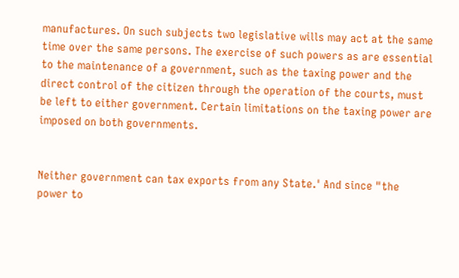manufactures. On such subjects two legislative wills may act at the same time over the same persons. The exercise of such powers as are essential to the maintenance of a government, such as the taxing power and the direct control of the citizen through the operation of the courts, must be left to either government. Certain limitations on the taxing power are imposed on both governments.


Neither government can tax exports from any State.' And since "the power to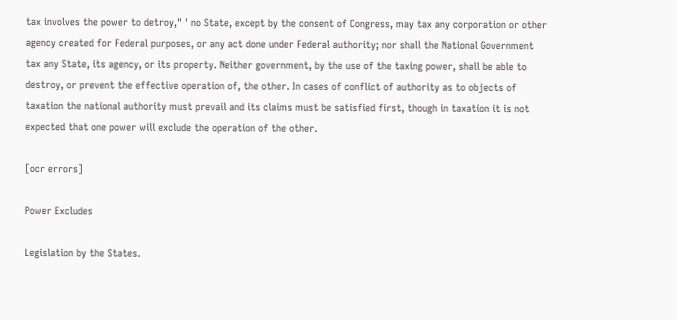tax involves the power to detroy," ' no State, except by the consent of Congress, may tax any corporation or other agency created for Federal purposes, or any act done under Federal authority; nor shall the National Government tax any State, its agency, or its property. Neither government, by the use of the taxing power, shall be able to destroy, or prevent the effective operation of, the other. In cases of conflict of authority as to objects of taxation the national authority must prevail and its claims must be satisfied first, though in taxation it is not expected that one power will exclude the operation of the other.

[ocr errors]

Power Excludes

Legislation by the States.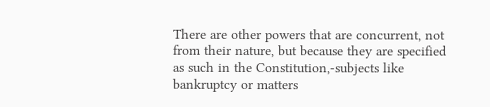There are other powers that are concurrent, not from their nature, but because they are specified as such in the Constitution,-subjects like bankruptcy or matters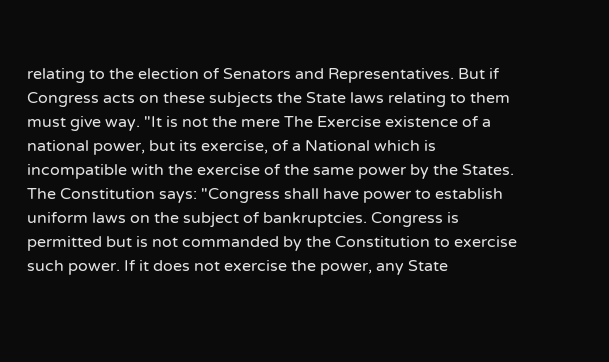relating to the election of Senators and Representatives. But if Congress acts on these subjects the State laws relating to them must give way. "It is not the mere The Exercise existence of a national power, but its exercise, of a National which is incompatible with the exercise of the same power by the States. The Constitution says: "Congress shall have power to establish uniform laws on the subject of bankruptcies. Congress is permitted but is not commanded by the Constitution to exercise such power. If it does not exercise the power, any State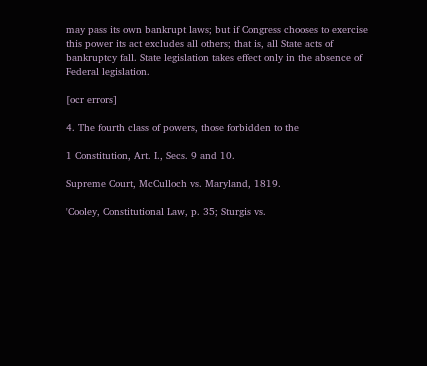may pass its own bankrupt laws; but if Congress chooses to exercise this power its act excludes all others; that is, all State acts of bankruptcy fall. State legislation takes effect only in the absence of Federal legislation.

[ocr errors]

4. The fourth class of powers, those forbidden to the

1 Constitution, Art. I., Secs. 9 and 10.

Supreme Court, McCulloch vs. Maryland, 1819.

'Cooley, Constitutional Law, p. 35; Sturgis vs.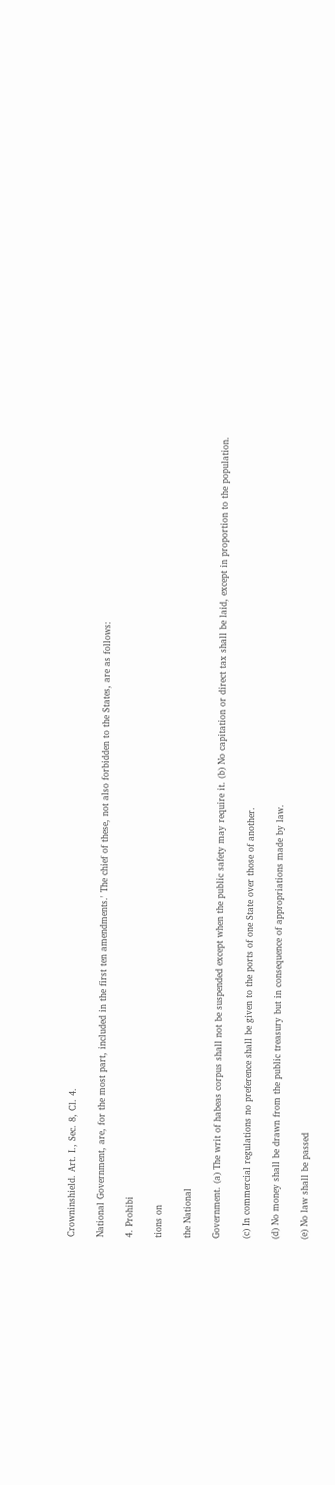Crowninshield. Art. I., Sec. 8, Cl. 4.

National Government, are, for the most part, included in the first ten amendments.' The chief of these, not also forbidden to the States, are as follows:

4. Prohibi

tions on

the National

Government. (a) The writ of habeas corpus shall not be suspended except when the public safety may require it. (b) No capitation or direct tax shall be laid, except in proportion to the population.

(c) In commercial regulations no preference shall be given to the ports of one State over those of another.

(d) No money shall be drawn from the public treasury but in consequence of appropriations made by law.

(e) No law shall be passed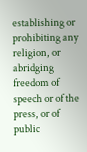establishing or prohibiting any religion, or abridging freedom of speech or of the press, or of public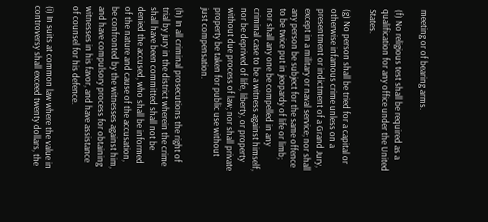meeting or of bearing arms.

(f) No religious test shall be required as a qualification for any office under the United States.

(g) No person shall be tried for a capital or otherwise infamous crime unless on a presentment or indictment of a Grand Jury, except in a military or naval service; nor shall any person be subject for the same offence to be twice put in jeopardy of life or limb; nor shall any one be compelled in any criminal case to be a witness against himself, nor be deprived of life, liberty, or property without due process of law; nor shall private property be taken for public use without just compensation.

(h) In all criminal prosecutions the right of trial by jury in the district wherein the crime shall have been committed shall not be denied the accused, who shall be informed of the nature and cause of the accusation, be confronted by the witnesses against him, and have compulsory process for obtaining witnesses in his favor, and have assistance of counsel for his defence.

(i) In suits at common law where the value in controversy shall exceed twenty dollars, the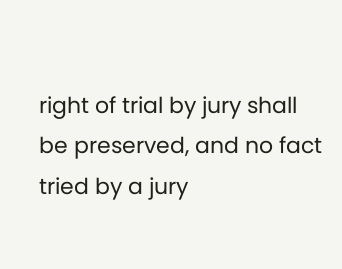right of trial by jury shall be preserved, and no fact tried by a jury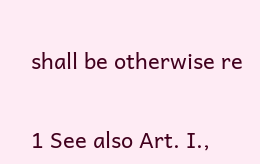shall be otherwise re

1 See also Art. I.,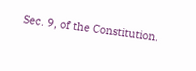Sec. 9, of the Constitution.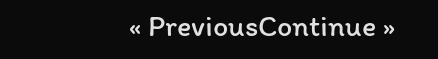« PreviousContinue »